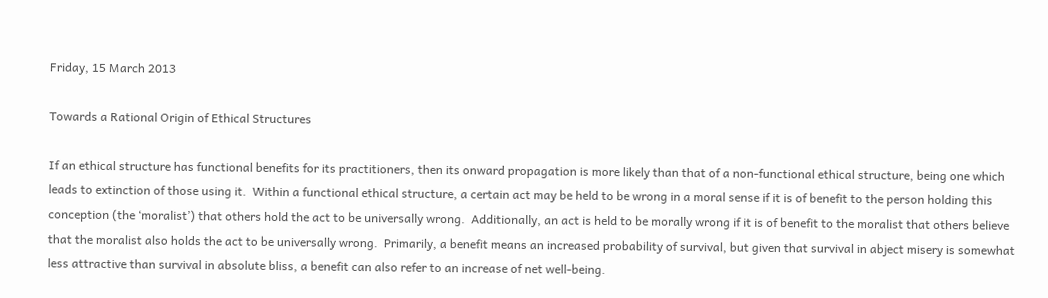Friday, 15 March 2013

Towards a Rational Origin of Ethical Structures

If an ethical structure has functional benefits for its practitioners, then its onward propagation is more likely than that of a non-functional ethical structure, being one which leads to extinction of those using it.  Within a functional ethical structure, a certain act may be held to be wrong in a moral sense if it is of benefit to the person holding this conception (the ‘moralist’) that others hold the act to be universally wrong.  Additionally, an act is held to be morally wrong if it is of benefit to the moralist that others believe that the moralist also holds the act to be universally wrong.  Primarily, a benefit means an increased probability of survival, but given that survival in abject misery is somewhat less attractive than survival in absolute bliss, a benefit can also refer to an increase of net well-being.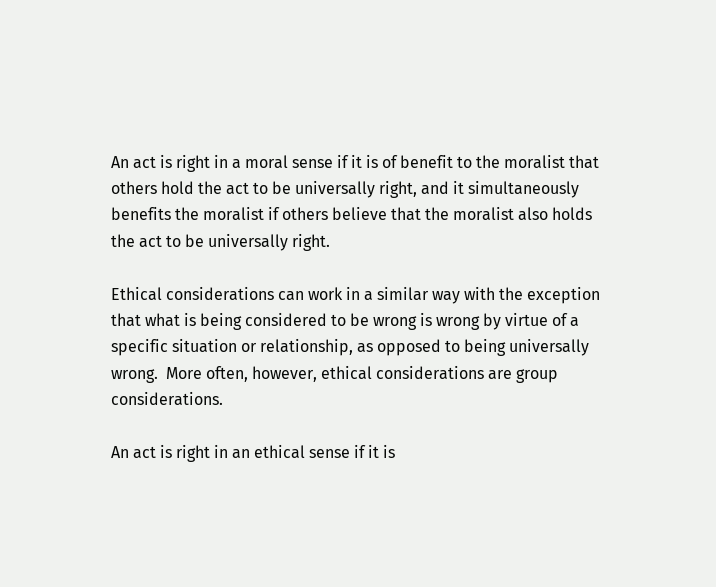An act is right in a moral sense if it is of benefit to the moralist that others hold the act to be universally right, and it simultaneously benefits the moralist if others believe that the moralist also holds the act to be universally right.

Ethical considerations can work in a similar way with the exception that what is being considered to be wrong is wrong by virtue of a specific situation or relationship, as opposed to being universally wrong.  More often, however, ethical considerations are group considerations.

An act is right in an ethical sense if it is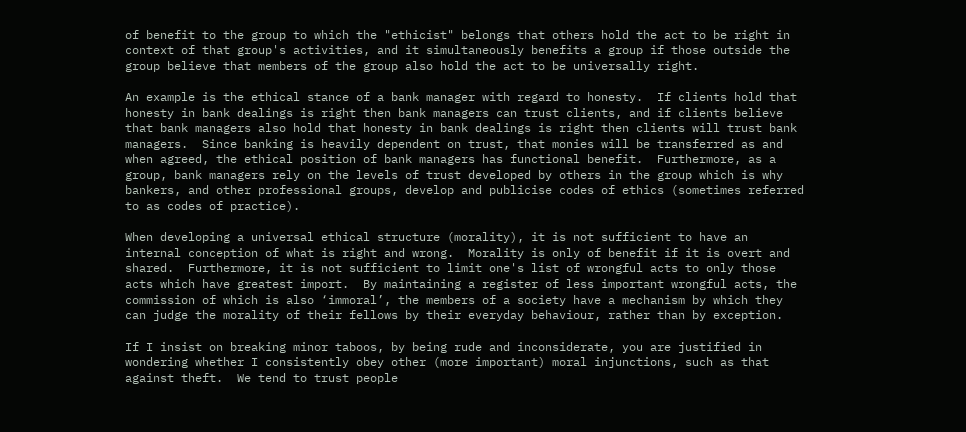of benefit to the group to which the "ethicist" belongs that others hold the act to be right in context of that group's activities, and it simultaneously benefits a group if those outside the group believe that members of the group also hold the act to be universally right.

An example is the ethical stance of a bank manager with regard to honesty.  If clients hold that honesty in bank dealings is right then bank managers can trust clients, and if clients believe that bank managers also hold that honesty in bank dealings is right then clients will trust bank managers.  Since banking is heavily dependent on trust, that monies will be transferred as and when agreed, the ethical position of bank managers has functional benefit.  Furthermore, as a group, bank managers rely on the levels of trust developed by others in the group which is why bankers, and other professional groups, develop and publicise codes of ethics (sometimes referred to as codes of practice).

When developing a universal ethical structure (morality), it is not sufficient to have an internal conception of what is right and wrong.  Morality is only of benefit if it is overt and shared.  Furthermore, it is not sufficient to limit one's list of wrongful acts to only those acts which have greatest import.  By maintaining a register of less important wrongful acts, the commission of which is also ‘immoral’, the members of a society have a mechanism by which they can judge the morality of their fellows by their everyday behaviour, rather than by exception.

If I insist on breaking minor taboos, by being rude and inconsiderate, you are justified in wondering whether I consistently obey other (more important) moral injunctions, such as that against theft.  We tend to trust people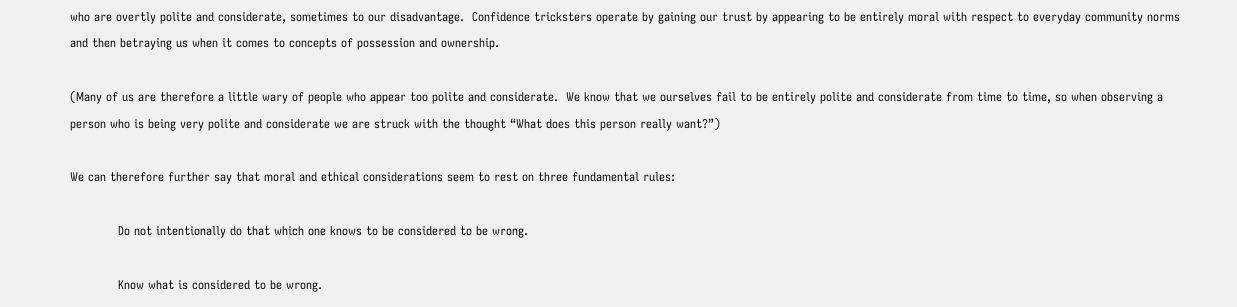who are overtly polite and considerate, sometimes to our disadvantage.  Confidence tricksters operate by gaining our trust by appearing to be entirely moral with respect to everyday community norms and then betraying us when it comes to concepts of possession and ownership.

(Many of us are therefore a little wary of people who appear too polite and considerate.  We know that we ourselves fail to be entirely polite and considerate from time to time, so when observing a person who is being very polite and considerate we are struck with the thought “What does this person really want?”)

We can therefore further say that moral and ethical considerations seem to rest on three fundamental rules:

            Do not intentionally do that which one knows to be considered to be wrong.

            Know what is considered to be wrong.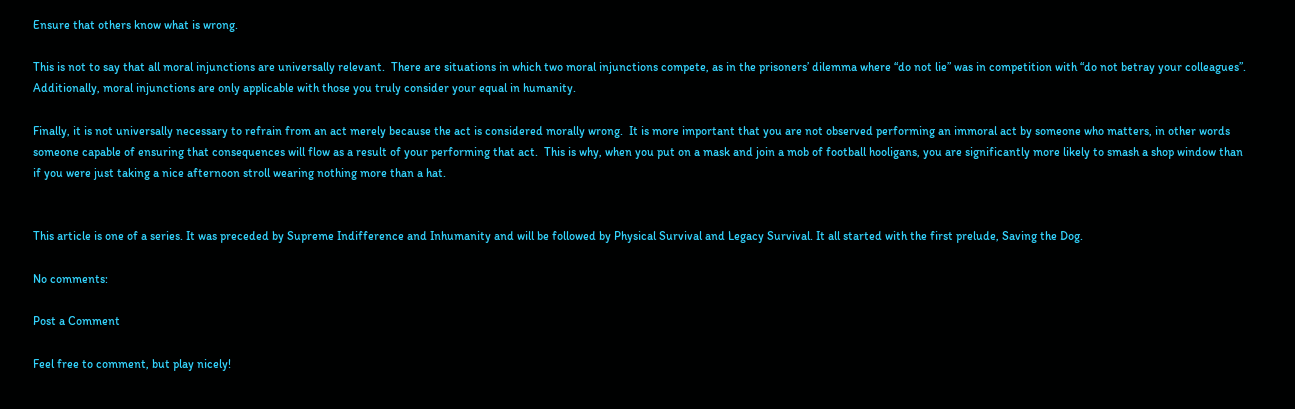Ensure that others know what is wrong.

This is not to say that all moral injunctions are universally relevant.  There are situations in which two moral injunctions compete, as in the prisoners’ dilemma where “do not lie” was in competition with “do not betray your colleagues”. Additionally, moral injunctions are only applicable with those you truly consider your equal in humanity.

Finally, it is not universally necessary to refrain from an act merely because the act is considered morally wrong.  It is more important that you are not observed performing an immoral act by someone who matters, in other words someone capable of ensuring that consequences will flow as a result of your performing that act.  This is why, when you put on a mask and join a mob of football hooligans, you are significantly more likely to smash a shop window than if you were just taking a nice afternoon stroll wearing nothing more than a hat.


This article is one of a series. It was preceded by Supreme Indifference and Inhumanity and will be followed by Physical Survival and Legacy Survival. It all started with the first prelude, Saving the Dog.

No comments:

Post a Comment

Feel free to comment, but play nicely!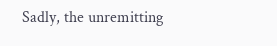Sadly, the unremitting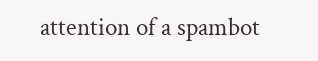attention of a spambot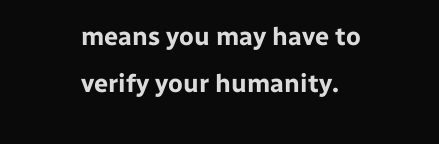means you may have to verify your humanity.